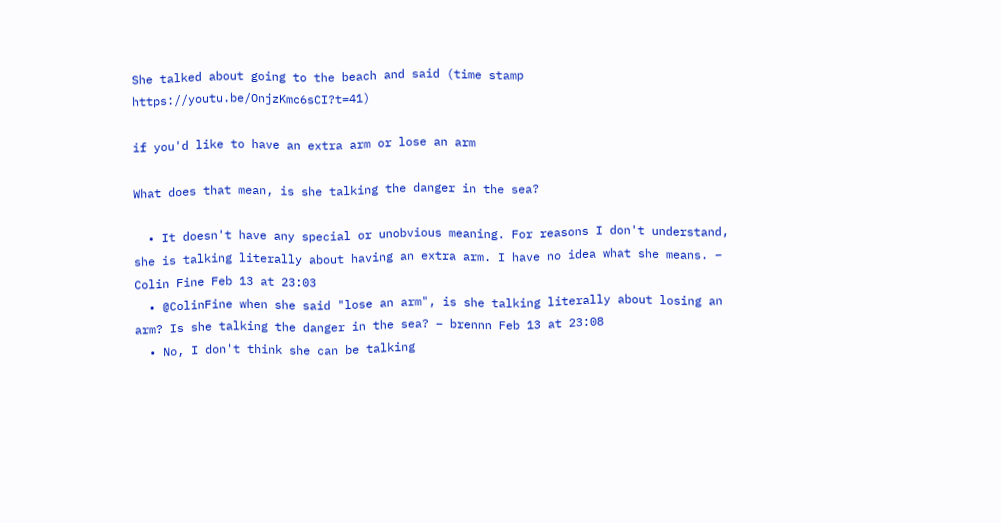She talked about going to the beach and said (time stamp https://youtu.be/OnjzKmc6sCI?t=41)

if you'd like to have an extra arm or lose an arm

What does that mean, is she talking the danger in the sea?

  • It doesn't have any special or unobvious meaning. For reasons I don't understand, she is talking literally about having an extra arm. I have no idea what she means. – Colin Fine Feb 13 at 23:03
  • @ColinFine when she said "lose an arm", is she talking literally about losing an arm? Is she talking the danger in the sea? – brennn Feb 13 at 23:08
  • No, I don't think she can be talking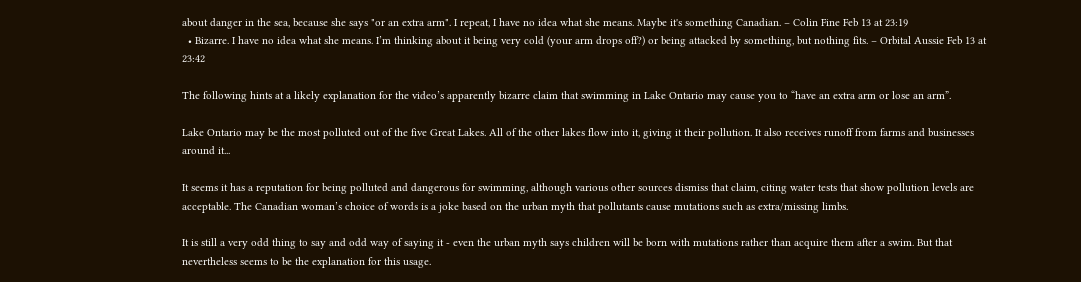about danger in the sea, because she says "or an extra arm". I repeat, I have no idea what she means. Maybe it's something Canadian. – Colin Fine Feb 13 at 23:19
  • Bizarre. I have no idea what she means. I’m thinking about it being very cold (your arm drops off?) or being attacked by something, but nothing fits. – Orbital Aussie Feb 13 at 23:42

The following hints at a likely explanation for the video’s apparently bizarre claim that swimming in Lake Ontario may cause you to “have an extra arm or lose an arm”.

Lake Ontario may be the most polluted out of the five Great Lakes. All of the other lakes flow into it, giving it their pollution. It also receives runoff from farms and businesses around it...

It seems it has a reputation for being polluted and dangerous for swimming, although various other sources dismiss that claim, citing water tests that show pollution levels are acceptable. The Canadian woman’s choice of words is a joke based on the urban myth that pollutants cause mutations such as extra/missing limbs.

It is still a very odd thing to say and odd way of saying it - even the urban myth says children will be born with mutations rather than acquire them after a swim. But that nevertheless seems to be the explanation for this usage.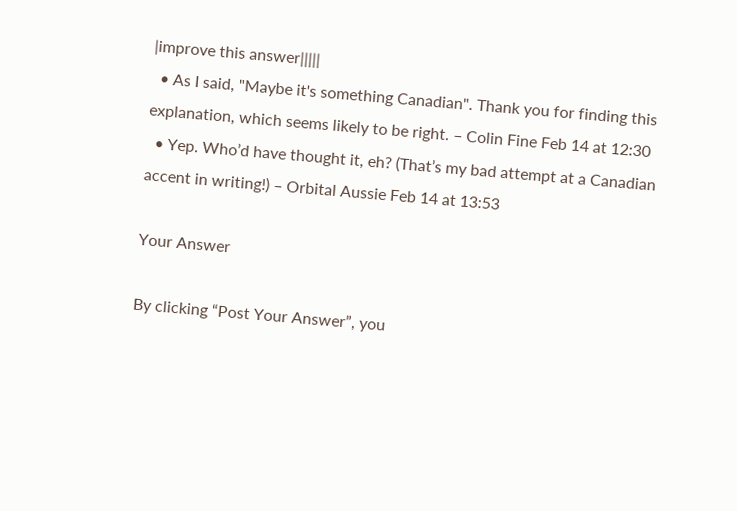|improve this answer|||||
  • As I said, "Maybe it's something Canadian". Thank you for finding this explanation, which seems likely to be right. – Colin Fine Feb 14 at 12:30
  • Yep. Who’d have thought it, eh? (That’s my bad attempt at a Canadian accent in writing!) – Orbital Aussie Feb 14 at 13:53

Your Answer

By clicking “Post Your Answer”, you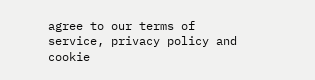agree to our terms of service, privacy policy and cookie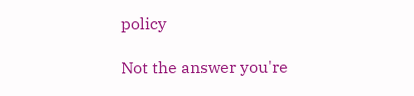policy

Not the answer you're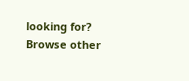looking for? Browse other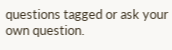questions tagged or ask your own question.